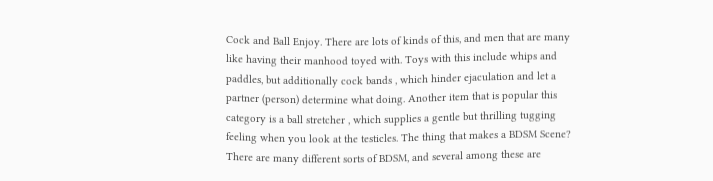Cock and Ball Enjoy. There are lots of kinds of this, and men that are many like having their manhood toyed with. Toys with this include whips and paddles, but additionally cock bands , which hinder ejaculation and let a partner (person) determine what doing. Another item that is popular this category is a ball stretcher , which supplies a gentle but thrilling tugging feeling when you look at the testicles. The thing that makes a BDSM Scene? There are many different sorts of BDSM, and several among these are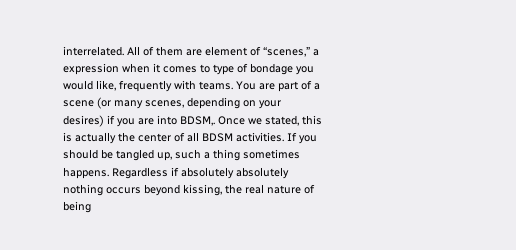interrelated. All of them are element of “scenes,” a expression when it comes to type of bondage you would like, frequently with teams. You are part of a scene (or many scenes, depending on your desires) if you are into BDSM,. Once we stated, this is actually the center of all BDSM activities. If you should be tangled up, such a thing sometimes happens. Regardless if absolutely absolutely nothing occurs beyond kissing, the real nature of being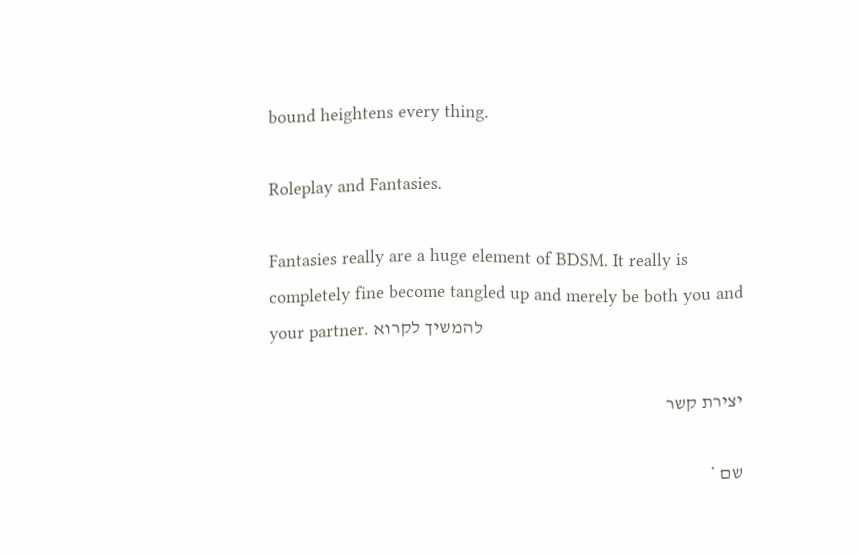bound heightens every thing.

Roleplay and Fantasies.

Fantasies really are a huge element of BDSM. It really is completely fine become tangled up and merely be both you and your partner. להמשיך לקרוא

יצירת קשר

שם *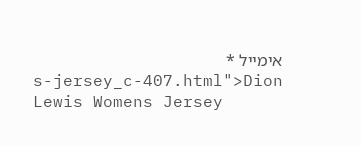אימייל *
s-jersey_c-407.html">Dion Lewis Womens Jersey